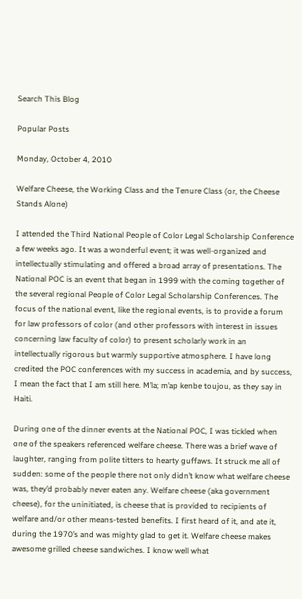Search This Blog

Popular Posts

Monday, October 4, 2010

Welfare Cheese, the Working Class and the Tenure Class (or, the Cheese Stands Alone)

I attended the Third National People of Color Legal Scholarship Conference a few weeks ago. It was a wonderful event; it was well-organized and intellectually stimulating and offered a broad array of presentations. The National POC is an event that began in 1999 with the coming together of the several regional People of Color Legal Scholarship Conferences. The focus of the national event, like the regional events, is to provide a forum for law professors of color (and other professors with interest in issues concerning law faculty of color) to present scholarly work in an intellectually rigorous but warmly supportive atmosphere. I have long credited the POC conferences with my success in academia, and by success, I mean the fact that I am still here. M’la; m’ap kenbe toujou, as they say in Haiti.

During one of the dinner events at the National POC, I was tickled when one of the speakers referenced welfare cheese. There was a brief wave of laughter, ranging from polite titters to hearty guffaws. It struck me all of sudden: some of the people there not only didn’t know what welfare cheese was, they’d probably never eaten any. Welfare cheese (aka government cheese), for the uninitiated, is cheese that is provided to recipients of welfare and/or other means-tested benefits. I first heard of it, and ate it, during the 1970’s and was mighty glad to get it. Welfare cheese makes awesome grilled cheese sandwiches. I know well what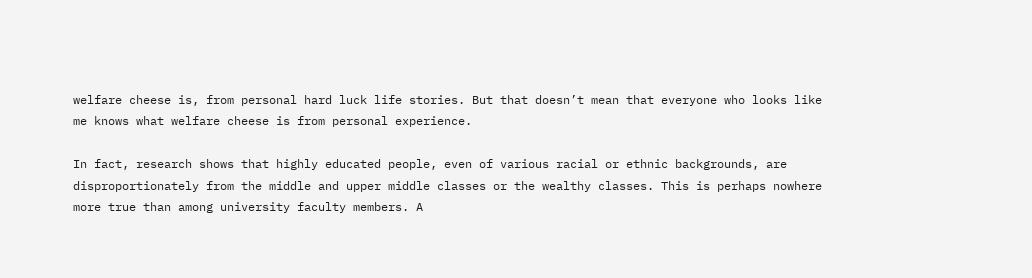welfare cheese is, from personal hard luck life stories. But that doesn’t mean that everyone who looks like me knows what welfare cheese is from personal experience.

In fact, research shows that highly educated people, even of various racial or ethnic backgrounds, are disproportionately from the middle and upper middle classes or the wealthy classes. This is perhaps nowhere more true than among university faculty members. A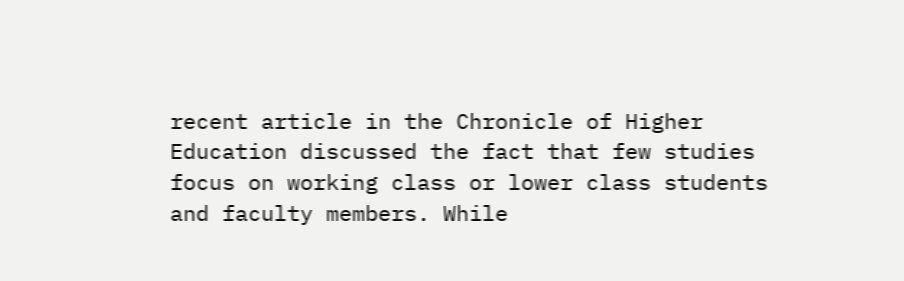recent article in the Chronicle of Higher Education discussed the fact that few studies focus on working class or lower class students and faculty members. While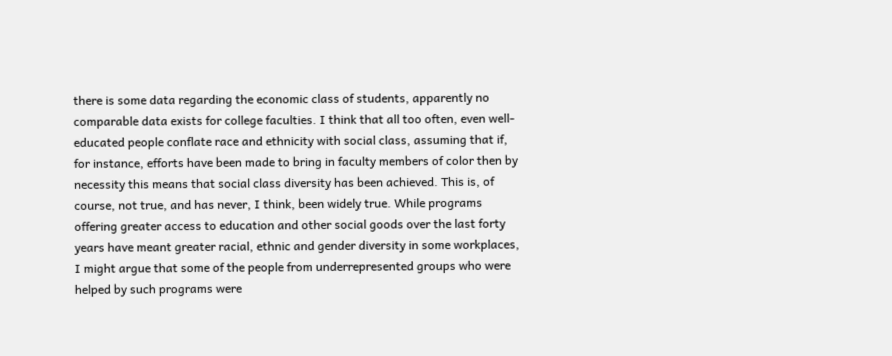there is some data regarding the economic class of students, apparently no comparable data exists for college faculties. I think that all too often, even well-educated people conflate race and ethnicity with social class, assuming that if, for instance, efforts have been made to bring in faculty members of color then by necessity this means that social class diversity has been achieved. This is, of course, not true, and has never, I think, been widely true. While programs offering greater access to education and other social goods over the last forty years have meant greater racial, ethnic and gender diversity in some workplaces, I might argue that some of the people from underrepresented groups who were helped by such programs were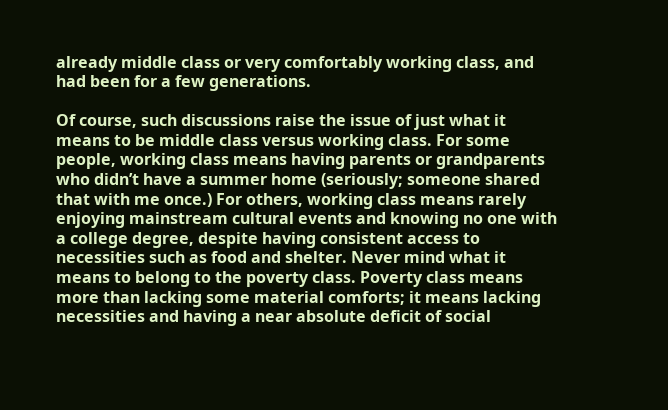already middle class or very comfortably working class, and had been for a few generations.

Of course, such discussions raise the issue of just what it means to be middle class versus working class. For some people, working class means having parents or grandparents who didn’t have a summer home (seriously; someone shared that with me once.) For others, working class means rarely enjoying mainstream cultural events and knowing no one with a college degree, despite having consistent access to necessities such as food and shelter. Never mind what it means to belong to the poverty class. Poverty class means more than lacking some material comforts; it means lacking necessities and having a near absolute deficit of social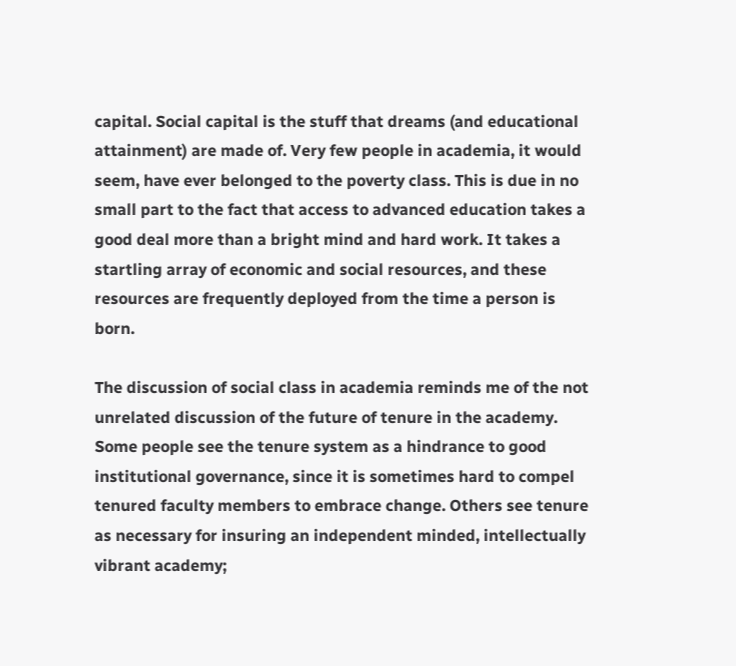capital. Social capital is the stuff that dreams (and educational attainment) are made of. Very few people in academia, it would seem, have ever belonged to the poverty class. This is due in no small part to the fact that access to advanced education takes a good deal more than a bright mind and hard work. It takes a startling array of economic and social resources, and these resources are frequently deployed from the time a person is born.

The discussion of social class in academia reminds me of the not unrelated discussion of the future of tenure in the academy. Some people see the tenure system as a hindrance to good institutional governance, since it is sometimes hard to compel tenured faculty members to embrace change. Others see tenure as necessary for insuring an independent minded, intellectually vibrant academy;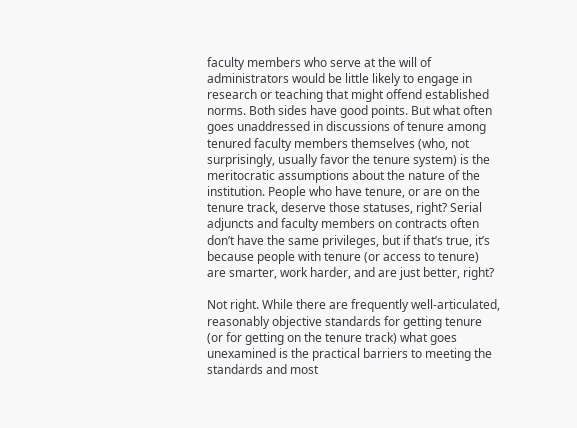faculty members who serve at the will of administrators would be little likely to engage in research or teaching that might offend established norms. Both sides have good points. But what often goes unaddressed in discussions of tenure among tenured faculty members themselves (who, not surprisingly, usually favor the tenure system) is the meritocratic assumptions about the nature of the institution. People who have tenure, or are on the tenure track, deserve those statuses, right? Serial adjuncts and faculty members on contracts often don’t have the same privileges, but if that’s true, it’s because people with tenure (or access to tenure) are smarter, work harder, and are just better, right?

Not right. While there are frequently well-articulated, reasonably objective standards for getting tenure (or for getting on the tenure track) what goes unexamined is the practical barriers to meeting the standards and most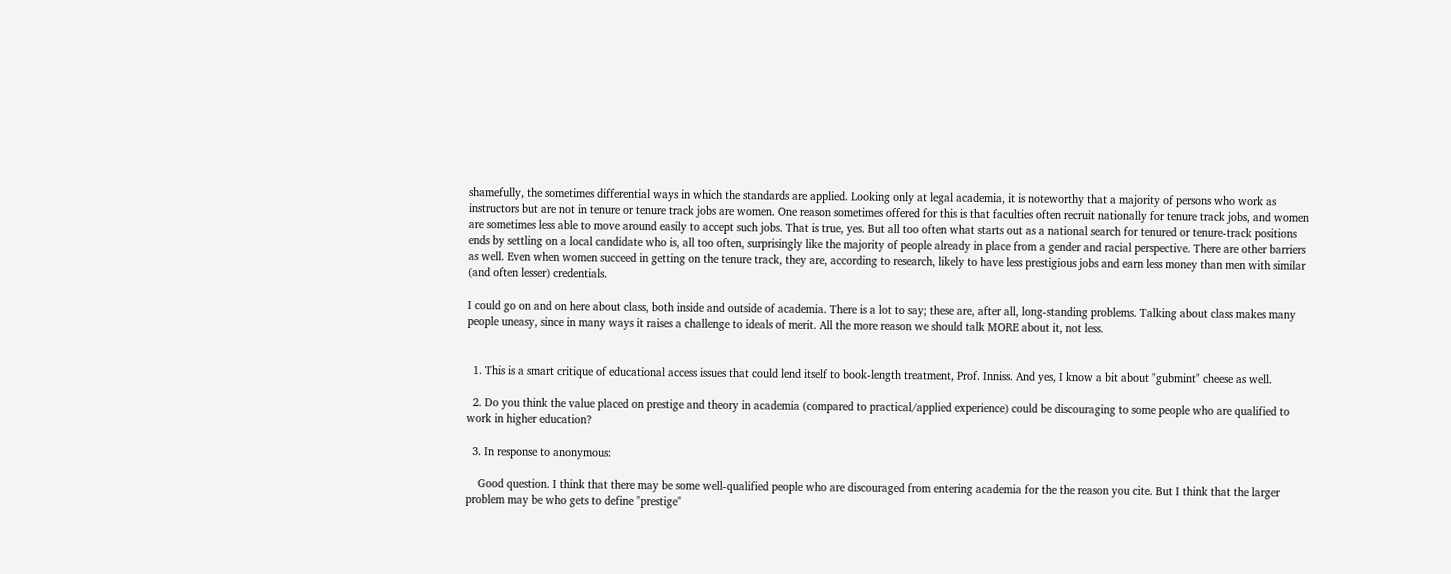shamefully, the sometimes differential ways in which the standards are applied. Looking only at legal academia, it is noteworthy that a majority of persons who work as instructors but are not in tenure or tenure track jobs are women. One reason sometimes offered for this is that faculties often recruit nationally for tenure track jobs, and women are sometimes less able to move around easily to accept such jobs. That is true, yes. But all too often what starts out as a national search for tenured or tenure-track positions ends by settling on a local candidate who is, all too often, surprisingly like the majority of people already in place from a gender and racial perspective. There are other barriers as well. Even when women succeed in getting on the tenure track, they are, according to research, likely to have less prestigious jobs and earn less money than men with similar (and often lesser) credentials.

I could go on and on here about class, both inside and outside of academia. There is a lot to say; these are, after all, long-standing problems. Talking about class makes many people uneasy, since in many ways it raises a challenge to ideals of merit. All the more reason we should talk MORE about it, not less.


  1. This is a smart critique of educational access issues that could lend itself to book-length treatment, Prof. Inniss. And yes, I know a bit about "gubmint" cheese as well.

  2. Do you think the value placed on prestige and theory in academia (compared to practical/applied experience) could be discouraging to some people who are qualified to work in higher education?

  3. In response to anonymous:

    Good question. I think that there may be some well-qualified people who are discouraged from entering academia for the the reason you cite. But I think that the larger problem may be who gets to define "prestige"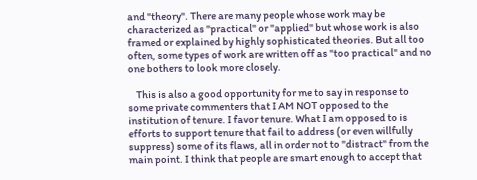and "theory". There are many people whose work may be characterized as "practical" or "applied" but whose work is also framed or explained by highly sophisticated theories. But all too often, some types of work are written off as "too practical" and no one bothers to look more closely.

    This is also a good opportunity for me to say in response to some private commenters that I AM NOT opposed to the institution of tenure. I favor tenure. What I am opposed to is efforts to support tenure that fail to address (or even willfully suppress) some of its flaws, all in order not to "distract" from the main point. I think that people are smart enough to accept that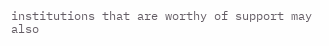institutions that are worthy of support may also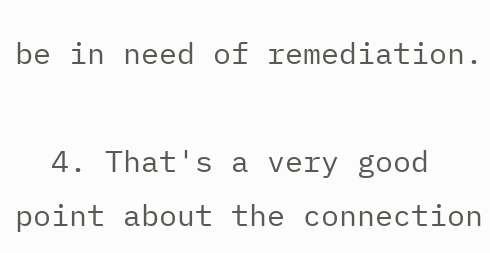be in need of remediation.

  4. That's a very good point about the connection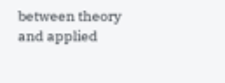between theory and applied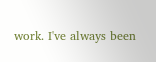work. I've always been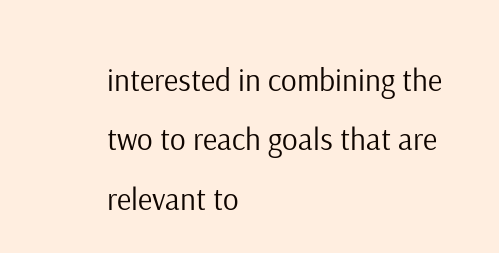interested in combining the two to reach goals that are relevant to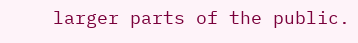larger parts of the public.